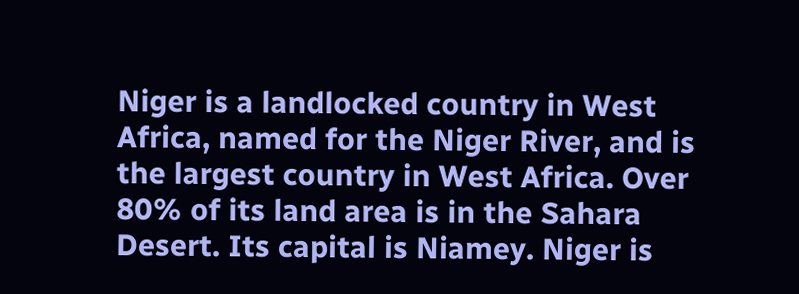Niger is a landlocked country in West Africa, named for the Niger River, and is the largest country in West Africa. Over 80% of its land area is in the Sahara Desert. Its capital is Niamey. Niger is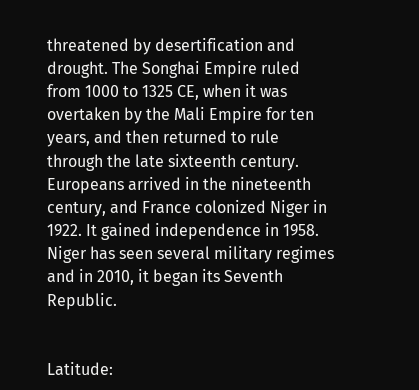threatened by desertification and drought. The Songhai Empire ruled from 1000 to 1325 CE, when it was overtaken by the Mali Empire for ten years, and then returned to rule through the late sixteenth century. Europeans arrived in the nineteenth century, and France colonized Niger in 1922. It gained independence in 1958. Niger has seen several military regimes and in 2010, it began its Seventh Republic.


Latitude: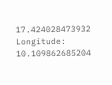17.424028473932
Longitude: 10.109862685204